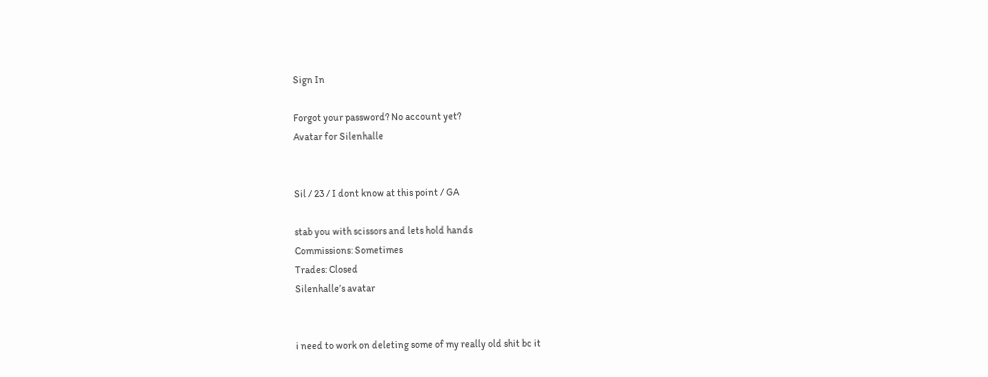Sign In

Forgot your password? No account yet?
Avatar for Silenhalle


Sil / 23 / I dont know at this point / GA

stab you with scissors and lets hold hands
Commissions: Sometimes
Trades: Closed
Silenhalle’s avatar


i need to work on deleting some of my really old shit bc it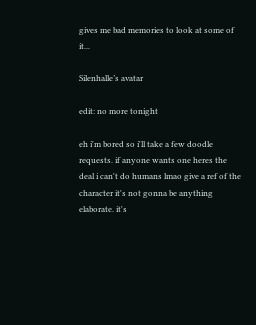gives me bad memories to look at some of it...

Silenhalle’s avatar

edit: no more tonight

eh i'm bored so i'll take a few doodle requests. if anyone wants one heres the deal i can't do humans lmao give a ref of the character it's not gonna be anything elaborate. it's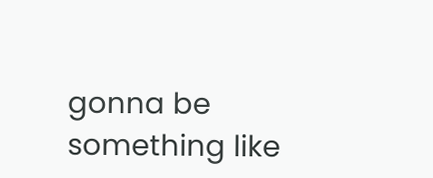gonna be something like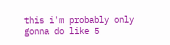this i'm probably only gonna do like 5